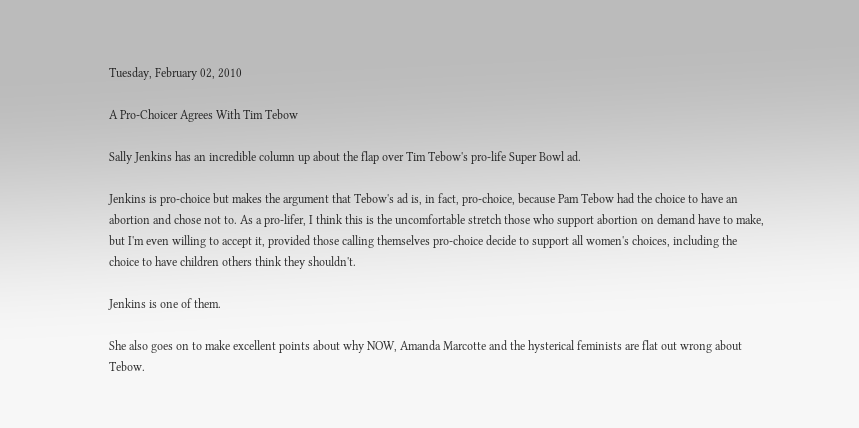Tuesday, February 02, 2010

A Pro-Choicer Agrees With Tim Tebow

Sally Jenkins has an incredible column up about the flap over Tim Tebow's pro-life Super Bowl ad.

Jenkins is pro-choice but makes the argument that Tebow's ad is, in fact, pro-choice, because Pam Tebow had the choice to have an abortion and chose not to. As a pro-lifer, I think this is the uncomfortable stretch those who support abortion on demand have to make, but I'm even willing to accept it, provided those calling themselves pro-choice decide to support all women's choices, including the choice to have children others think they shouldn't.

Jenkins is one of them.

She also goes on to make excellent points about why NOW, Amanda Marcotte and the hysterical feminists are flat out wrong about Tebow.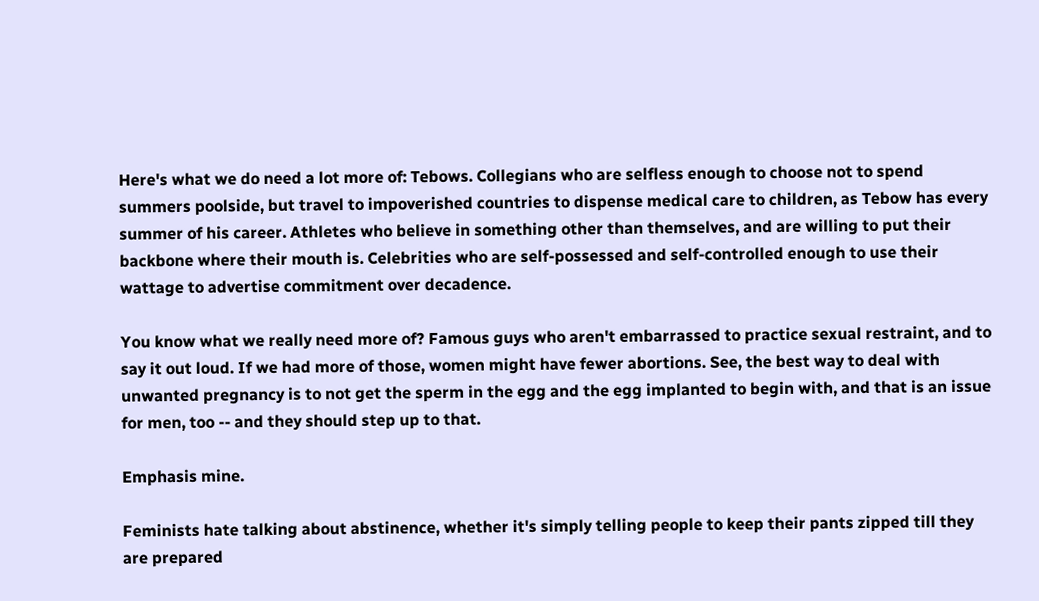Here's what we do need a lot more of: Tebows. Collegians who are selfless enough to choose not to spend summers poolside, but travel to impoverished countries to dispense medical care to children, as Tebow has every summer of his career. Athletes who believe in something other than themselves, and are willing to put their backbone where their mouth is. Celebrities who are self-possessed and self-controlled enough to use their wattage to advertise commitment over decadence.

You know what we really need more of? Famous guys who aren't embarrassed to practice sexual restraint, and to say it out loud. If we had more of those, women might have fewer abortions. See, the best way to deal with unwanted pregnancy is to not get the sperm in the egg and the egg implanted to begin with, and that is an issue for men, too -- and they should step up to that.

Emphasis mine.

Feminists hate talking about abstinence, whether it's simply telling people to keep their pants zipped till they are prepared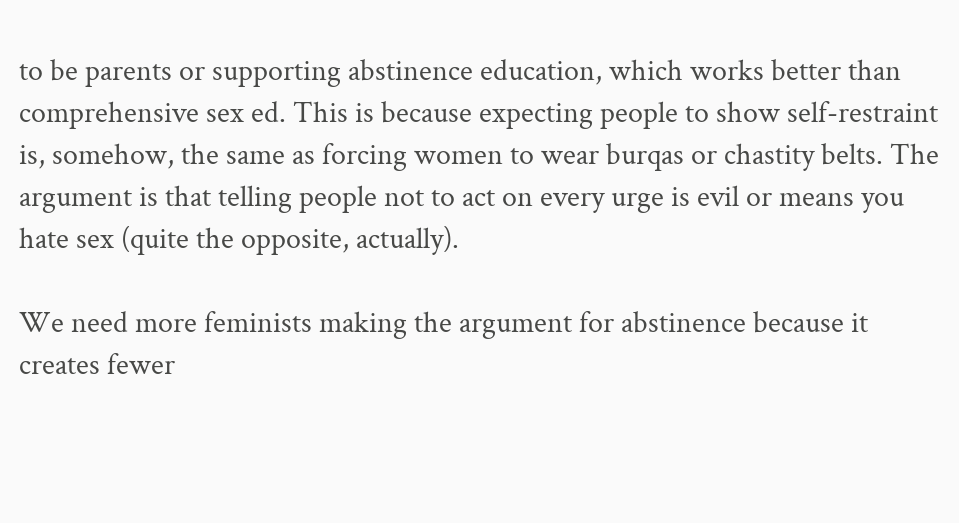to be parents or supporting abstinence education, which works better than comprehensive sex ed. This is because expecting people to show self-restraint is, somehow, the same as forcing women to wear burqas or chastity belts. The argument is that telling people not to act on every urge is evil or means you hate sex (quite the opposite, actually).

We need more feminists making the argument for abstinence because it creates fewer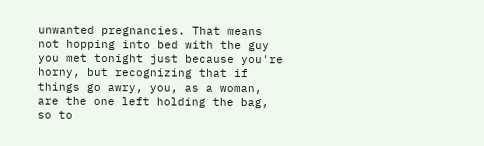unwanted pregnancies. That means not hopping into bed with the guy you met tonight just because you're horny, but recognizing that if things go awry, you, as a woman, are the one left holding the bag, so to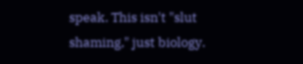speak. This isn't "slut shaming," just biology.